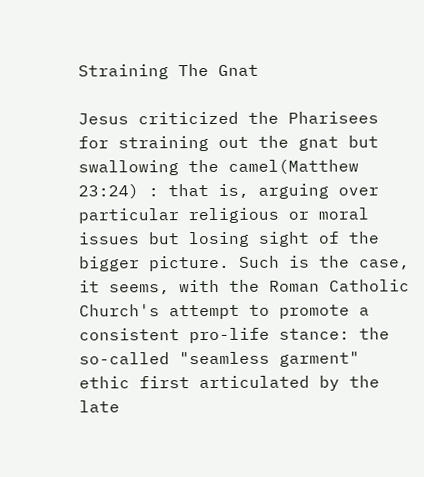Straining The Gnat

Jesus criticized the Pharisees for straining out the gnat but swallowing the camel(Matthew 23:24) : that is, arguing over particular religious or moral issues but losing sight of the bigger picture. Such is the case, it seems, with the Roman Catholic Church's attempt to promote a consistent pro-life stance: the so-called "seamless garment" ethic first articulated by the late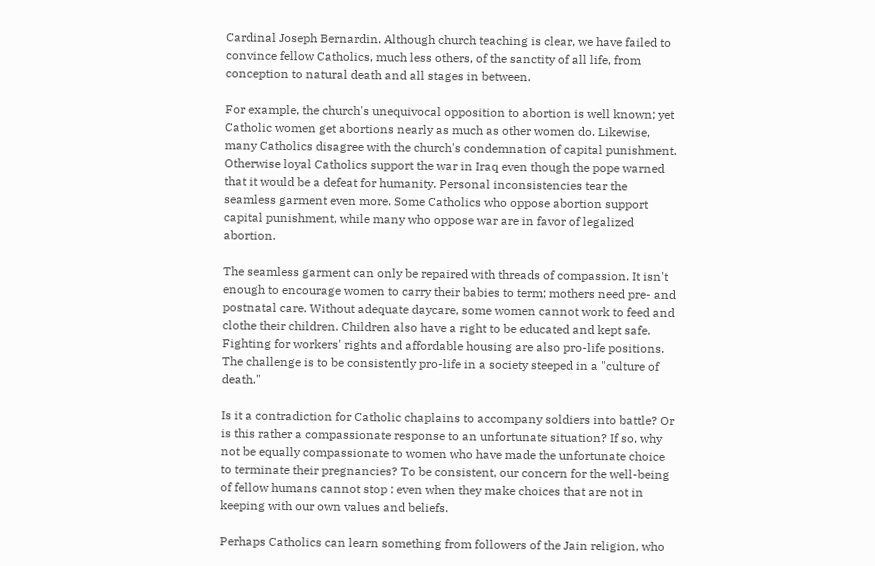Cardinal Joseph Bernardin. Although church teaching is clear, we have failed to convince fellow Catholics, much less others, of the sanctity of all life, from conception to natural death and all stages in between.

For example, the church's unequivocal opposition to abortion is well known; yet Catholic women get abortions nearly as much as other women do. Likewise, many Catholics disagree with the church's condemnation of capital punishment. Otherwise loyal Catholics support the war in Iraq even though the pope warned that it would be a defeat for humanity. Personal inconsistencies tear the seamless garment even more. Some Catholics who oppose abortion support capital punishment, while many who oppose war are in favor of legalized abortion.

The seamless garment can only be repaired with threads of compassion. It isn't enough to encourage women to carry their babies to term; mothers need pre- and postnatal care. Without adequate daycare, some women cannot work to feed and clothe their children. Children also have a right to be educated and kept safe. Fighting for workers' rights and affordable housing are also pro-life positions. The challenge is to be consistently pro-life in a society steeped in a "culture of death."

Is it a contradiction for Catholic chaplains to accompany soldiers into battle? Or is this rather a compassionate response to an unfortunate situation? If so, why not be equally compassionate to women who have made the unfortunate choice to terminate their pregnancies? To be consistent, our concern for the well-being of fellow humans cannot stop : even when they make choices that are not in keeping with our own values and beliefs.

Perhaps Catholics can learn something from followers of the Jain religion, who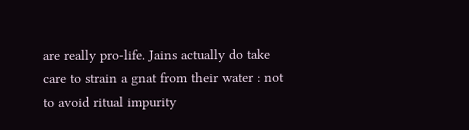are really pro-life. Jains actually do take care to strain a gnat from their water : not to avoid ritual impurity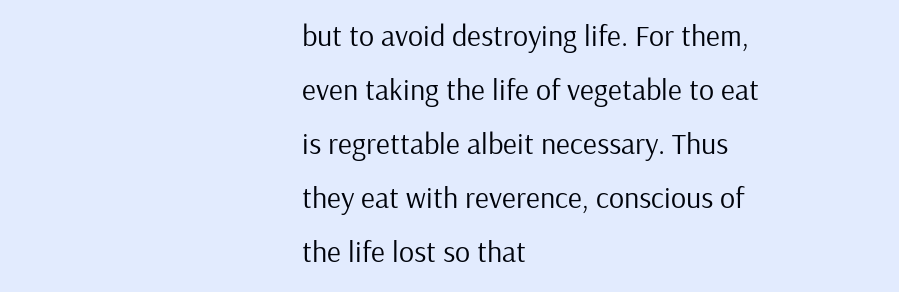but to avoid destroying life. For them, even taking the life of vegetable to eat is regrettable albeit necessary. Thus they eat with reverence, conscious of the life lost so that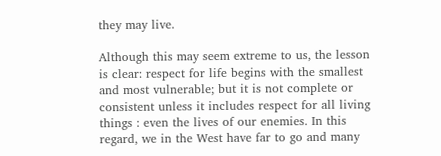they may live.

Although this may seem extreme to us, the lesson is clear: respect for life begins with the smallest and most vulnerable; but it is not complete or consistent unless it includes respect for all living things : even the lives of our enemies. In this regard, we in the West have far to go and many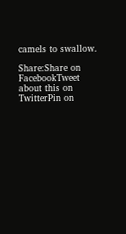camels to swallow.

Share:Share on FacebookTweet about this on TwitterPin on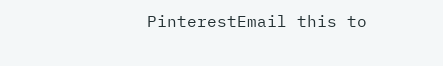PinterestEmail this to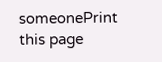someonePrint this page